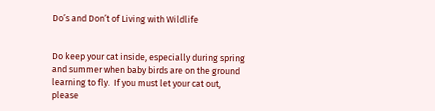Do’s and Don’t of Living with Wildlife


Do keep your cat inside, especially during spring and summer when baby birds are on the ground learning to fly.  If you must let your cat out, please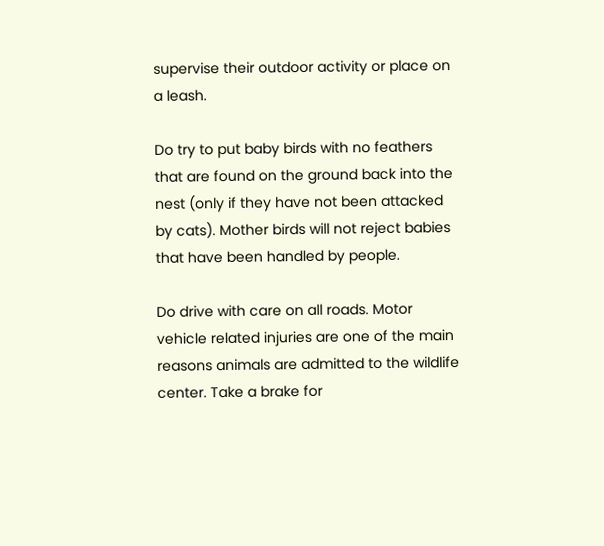supervise their outdoor activity or place on a leash.

Do try to put baby birds with no feathers that are found on the ground back into the nest (only if they have not been attacked by cats). Mother birds will not reject babies that have been handled by people.

Do drive with care on all roads. Motor vehicle related injuries are one of the main reasons animals are admitted to the wildlife center. Take a brake for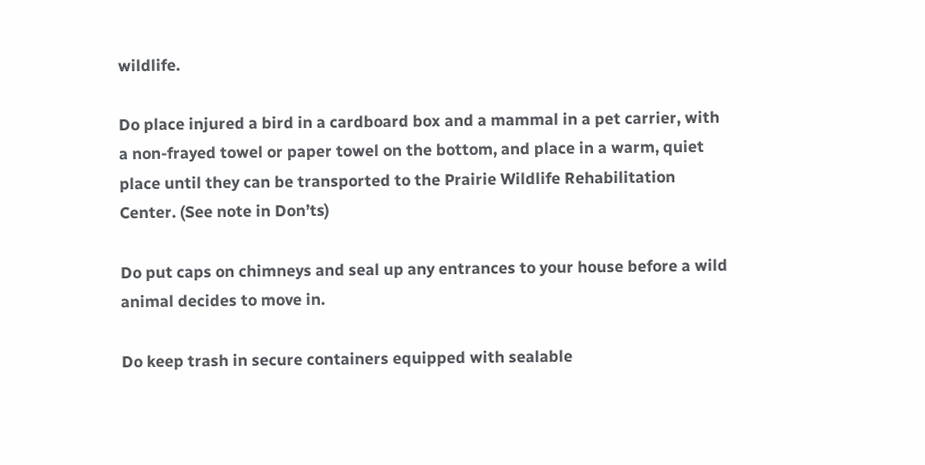wildlife.

Do place injured a bird in a cardboard box and a mammal in a pet carrier, with a non-frayed towel or paper towel on the bottom, and place in a warm, quiet place until they can be transported to the Prairie Wildlife Rehabilitation Center. (See note in Don’ts)

Do put caps on chimneys and seal up any entrances to your house before a wild animal decides to move in.

Do keep trash in secure containers equipped with sealable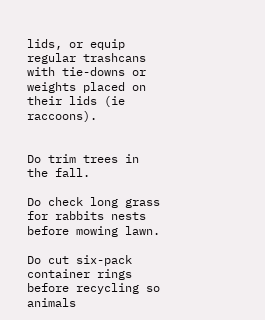lids, or equip regular trashcans with tie-downs or weights placed on their lids (ie raccoons).


Do trim trees in the fall.

Do check long grass for rabbits nests before mowing lawn.

Do cut six-pack container rings before recycling so animals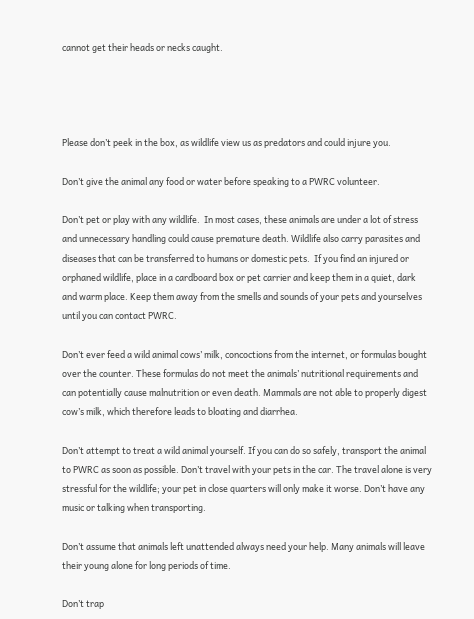cannot get their heads or necks caught.




Please don’t peek in the box, as wildlife view us as predators and could injure you.

Don’t give the animal any food or water before speaking to a PWRC volunteer.

Don’t pet or play with any wildlife.  In most cases, these animals are under a lot of stress and unnecessary handling could cause premature death. Wildlife also carry parasites and diseases that can be transferred to humans or domestic pets.  If you find an injured or orphaned wildlife, place in a cardboard box or pet carrier and keep them in a quiet, dark and warm place. Keep them away from the smells and sounds of your pets and yourselves until you can contact PWRC.

Don’t ever feed a wild animal cows’ milk, concoctions from the internet, or formulas bought over the counter. These formulas do not meet the animals’ nutritional requirements and can potentially cause malnutrition or even death. Mammals are not able to properly digest cow’s milk, which therefore leads to bloating and diarrhea.

Don’t attempt to treat a wild animal yourself. If you can do so safely, transport the animal to PWRC as soon as possible. Don’t travel with your pets in the car. The travel alone is very stressful for the wildlife; your pet in close quarters will only make it worse. Don’t have any music or talking when transporting.

Don’t assume that animals left unattended always need your help. Many animals will leave their young alone for long periods of time.

Don’t trap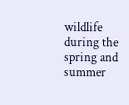wildlife during the spring and summer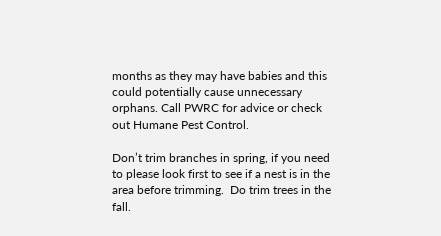months as they may have babies and this could potentially cause unnecessary orphans. Call PWRC for advice or check out Humane Pest Control.

Don’t trim branches in spring, if you need to please look first to see if a nest is in the area before trimming.  Do trim trees in the fall.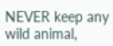NEVER keep any wild animal,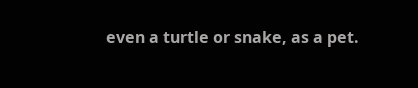even a turtle or snake, as a pet.